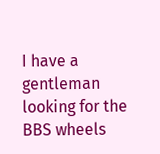I have a gentleman looking for the BBS wheels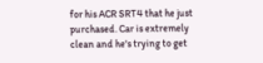for his ACR SRT4 that he just purchased. Car is extremely clean and he's trying to get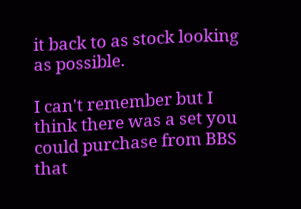it back to as stock looking as possible.

I can't remember but I think there was a set you could purchase from BBS that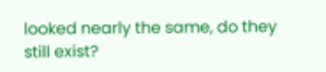looked nearly the same, do they still exist?